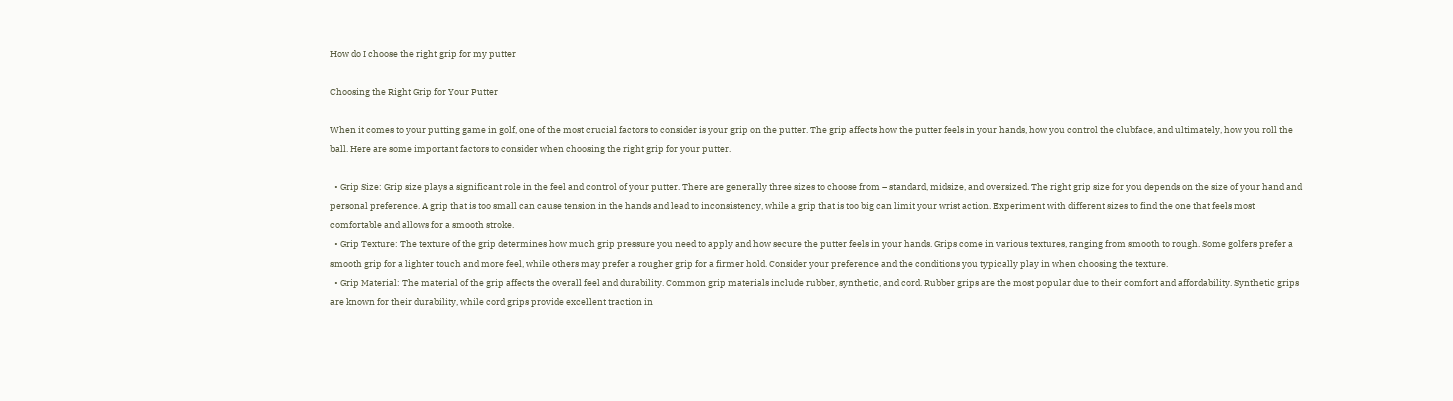How do I choose the right grip for my putter

Choosing the Right Grip for Your Putter

When it comes to your putting game in golf, one of the most crucial factors to consider is your grip on the putter. The grip affects how the putter feels in your hands, how you control the clubface, and ultimately, how you roll the ball. Here are some important factors to consider when choosing the right grip for your putter.

  • Grip Size: Grip size plays a significant role in the feel and control of your putter. There are generally three sizes to choose from – standard, midsize, and oversized. The right grip size for you depends on the size of your hand and personal preference. A grip that is too small can cause tension in the hands and lead to inconsistency, while a grip that is too big can limit your wrist action. Experiment with different sizes to find the one that feels most comfortable and allows for a smooth stroke.
  • Grip Texture: The texture of the grip determines how much grip pressure you need to apply and how secure the putter feels in your hands. Grips come in various textures, ranging from smooth to rough. Some golfers prefer a smooth grip for a lighter touch and more feel, while others may prefer a rougher grip for a firmer hold. Consider your preference and the conditions you typically play in when choosing the texture.
  • Grip Material: The material of the grip affects the overall feel and durability. Common grip materials include rubber, synthetic, and cord. Rubber grips are the most popular due to their comfort and affordability. Synthetic grips are known for their durability, while cord grips provide excellent traction in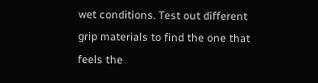wet conditions. Test out different grip materials to find the one that feels the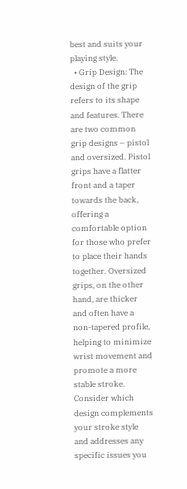best and suits your playing style.
  • Grip Design: The design of the grip refers to its shape and features. There are two common grip designs – pistol and oversized. Pistol grips have a flatter front and a taper towards the back, offering a comfortable option for those who prefer to place their hands together. Oversized grips, on the other hand, are thicker and often have a non-tapered profile, helping to minimize wrist movement and promote a more stable stroke. Consider which design complements your stroke style and addresses any specific issues you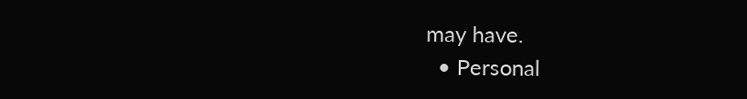may have.
  • Personal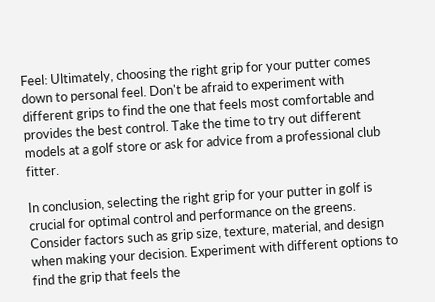Feel: Ultimately, choosing the right grip for your putter comes down to personal feel. Don't be afraid to experiment with different grips to find the one that feels most comfortable and provides the best control. Take the time to try out different models at a golf store or ask for advice from a professional club fitter.

In conclusion, selecting the right grip for your putter in golf is crucial for optimal control and performance on the greens. Consider factors such as grip size, texture, material, and design when making your decision. Experiment with different options to find the grip that feels the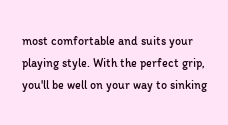most comfortable and suits your playing style. With the perfect grip, you'll be well on your way to sinking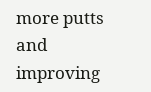more putts and improving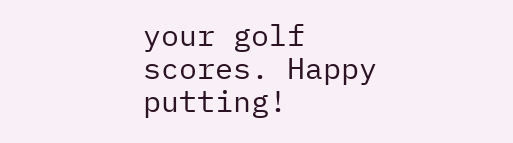your golf scores. Happy putting!